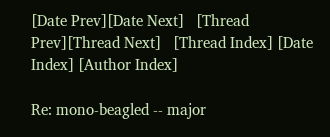[Date Prev][Date Next]   [Thread Prev][Thread Next]   [Thread Index] [Date Index] [Author Index]

Re: mono-beagled -- major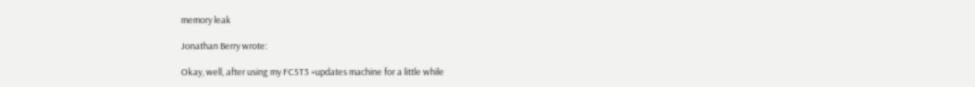memory leak

Jonathan Berry wrote:

Okay, well, after using my FC5T3 +updates machine for a little while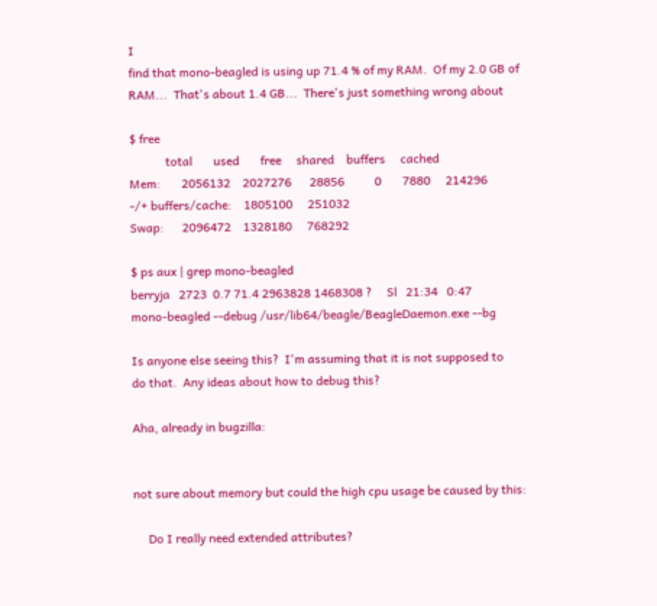I
find that mono-beagled is using up 71.4 % of my RAM.  Of my 2.0 GB of
RAM...  That's about 1.4 GB...  There's just something wrong about

$ free
            total       used       free     shared    buffers     cached
Mem:       2056132    2027276      28856          0       7880     214296
-/+ buffers/cache:    1805100     251032
Swap:      2096472    1328180     768292

$ ps aux | grep mono-beagled
berryja   2723  0.7 71.4 2963828 1468308 ?     Sl   21:34   0:47
mono-beagled --debug /usr/lib64/beagle/BeagleDaemon.exe --bg

Is anyone else seeing this?  I'm assuming that it is not supposed to
do that.  Any ideas about how to debug this?

Aha, already in bugzilla:


not sure about memory but could the high cpu usage be caused by this:

     Do I really need extended attributes?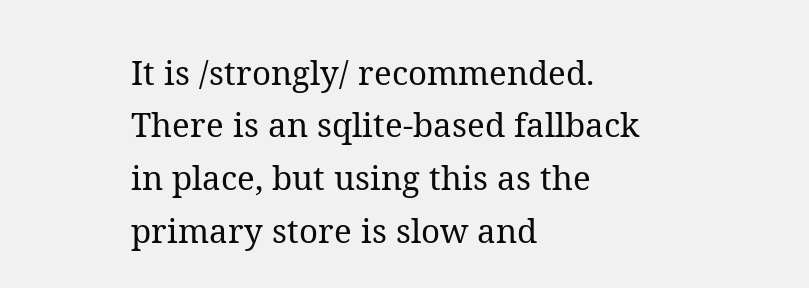It is /strongly/ recommended. There is an sqlite-based fallback in place, but using this as the primary store is slow and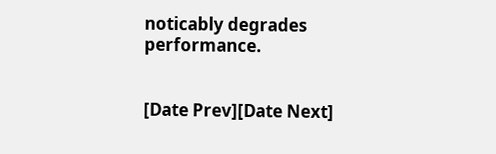noticably degrades performance.


[Date Prev][Date Next]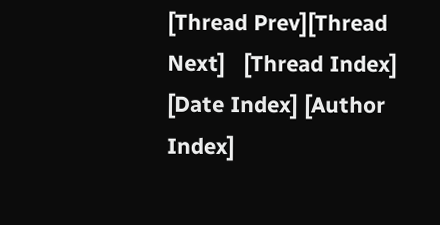[Thread Prev][Thread Next]   [Thread Index] [Date Index] [Author Index]